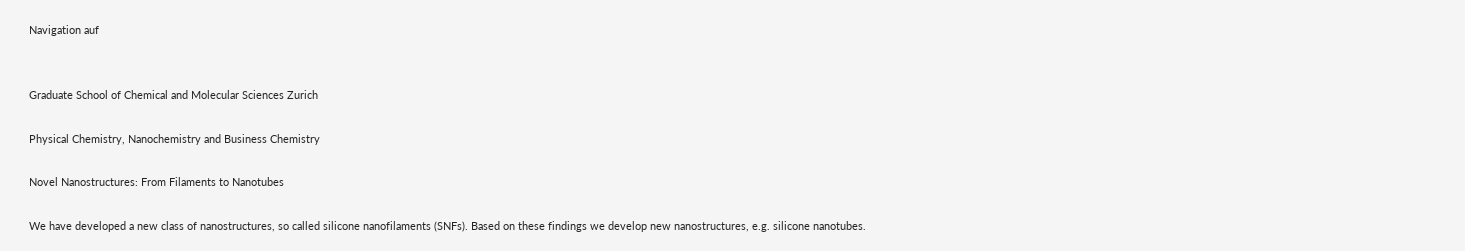Navigation auf


Graduate School of Chemical and Molecular Sciences Zurich

Physical Chemistry, Nanochemistry and Business Chemistry

Novel Nanostructures: From Filaments to Nanotubes

We have developed a new class of nanostructures, so called silicone nanofilaments (SNFs). Based on these findings we develop new nanostructures, e.g. silicone nanotubes.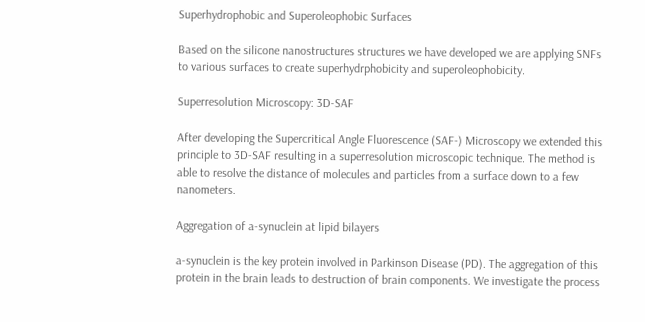Superhydrophobic and Superoleophobic Surfaces

Based on the silicone nanostructures structures we have developed we are applying SNFs to various surfaces to create superhydrphobicity and superoleophobicity.

Superresolution Microscopy: 3D-SAF

After developing the Supercritical Angle Fluorescence (SAF-) Microscopy we extended this principle to 3D-SAF resulting in a superresolution microscopic technique. The method is able to resolve the distance of molecules and particles from a surface down to a few nanometers.

Aggregation of a-synuclein at lipid bilayers

a-synuclein is the key protein involved in Parkinson Disease (PD). The aggregation of this protein in the brain leads to destruction of brain components. We investigate the process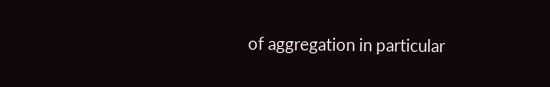of aggregation in particular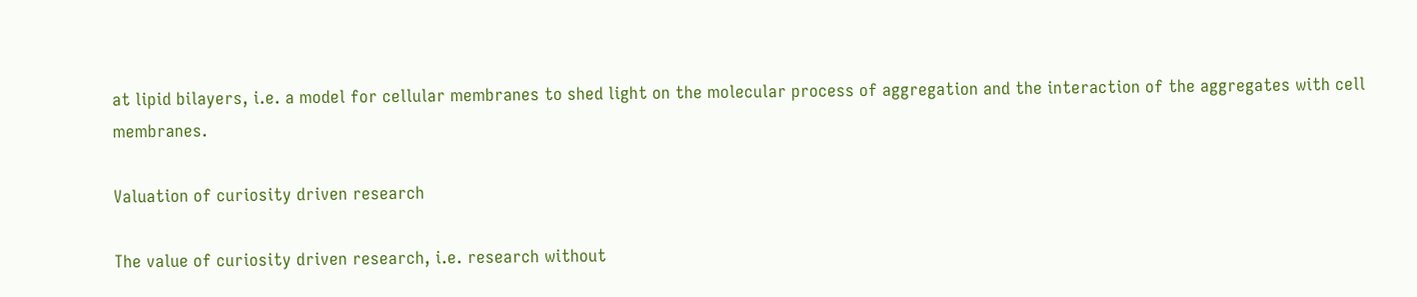at lipid bilayers, i.e. a model for cellular membranes to shed light on the molecular process of aggregation and the interaction of the aggregates with cell membranes.

Valuation of curiosity driven research

The value of curiosity driven research, i.e. research without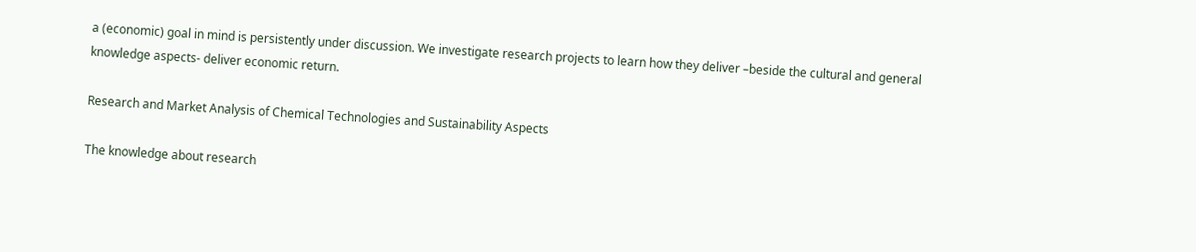a (economic) goal in mind is persistently under discussion. We investigate research projects to learn how they deliver –beside the cultural and general knowledge aspects- deliver economic return.

Research and Market Analysis of Chemical Technologies and Sustainability Aspects

The knowledge about research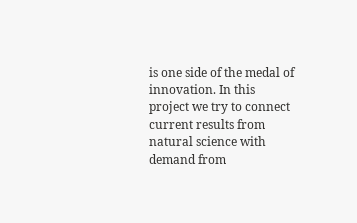is one side of the medal of innovation. In this project we try to connect current results from natural science with demand from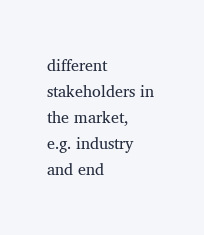different stakeholders in the market, e.g. industry and end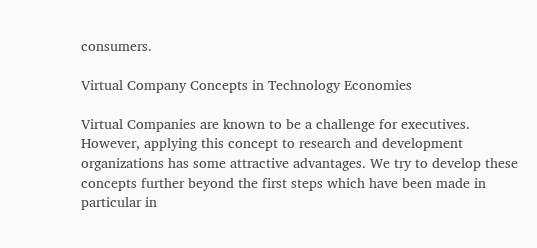consumers.

Virtual Company Concepts in Technology Economies

Virtual Companies are known to be a challenge for executives. However, applying this concept to research and development organizations has some attractive advantages. We try to develop these concepts further beyond the first steps which have been made in particular in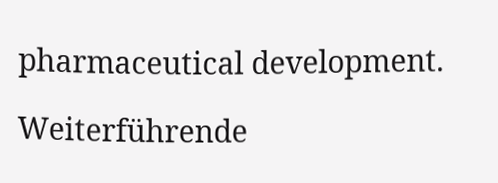pharmaceutical development.

Weiterführende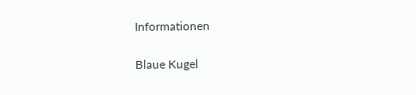Informationen

Blaue Kugel